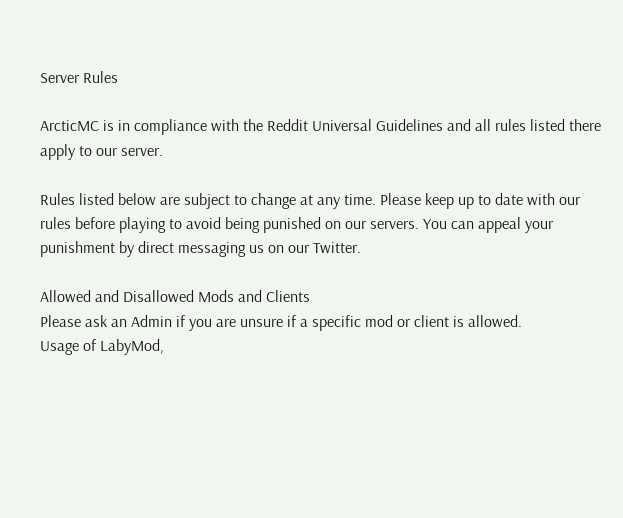Server Rules

ArcticMC is in compliance with the Reddit Universal Guidelines and all rules listed there apply to our server.

Rules listed below are subject to change at any time. Please keep up to date with our rules before playing to avoid being punished on our servers. You can appeal your punishment by direct messaging us on our Twitter.

Allowed and Disallowed Mods and Clients
Please ask an Admin if you are unsure if a specific mod or client is allowed.
Usage of LabyMod,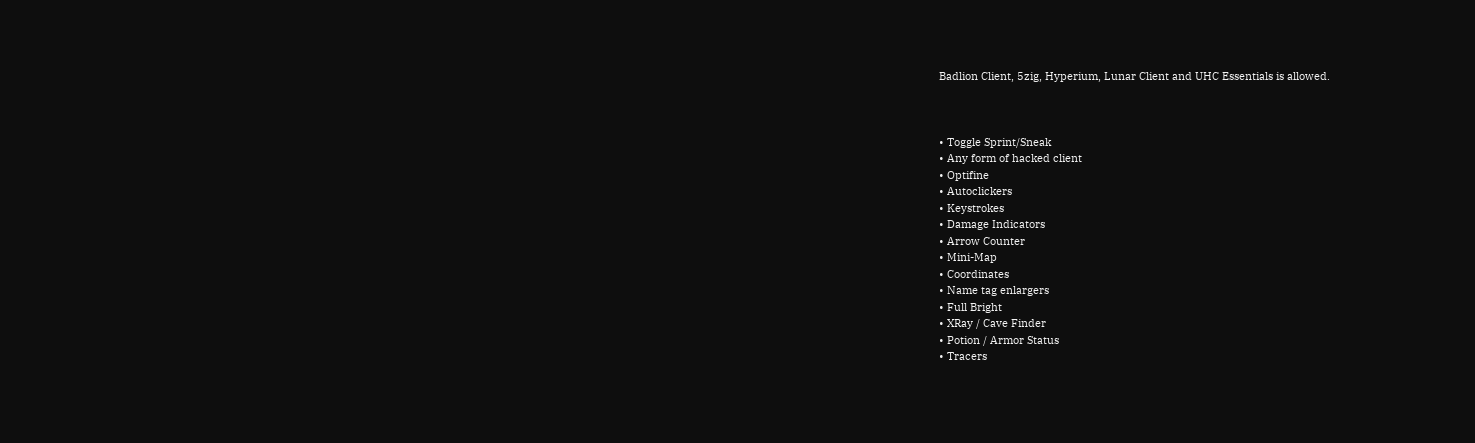Badlion Client, 5zig, Hyperium, Lunar Client and UHC Essentials is allowed.



• Toggle Sprint/Sneak
• Any form of hacked client
• Optifine
• Autoclickers
• Keystrokes
• Damage Indicators
• Arrow Counter
• Mini-Map
• Coordinates
• Name tag enlargers
• Full Bright
• XRay / Cave Finder
• Potion / Armor Status
• Tracers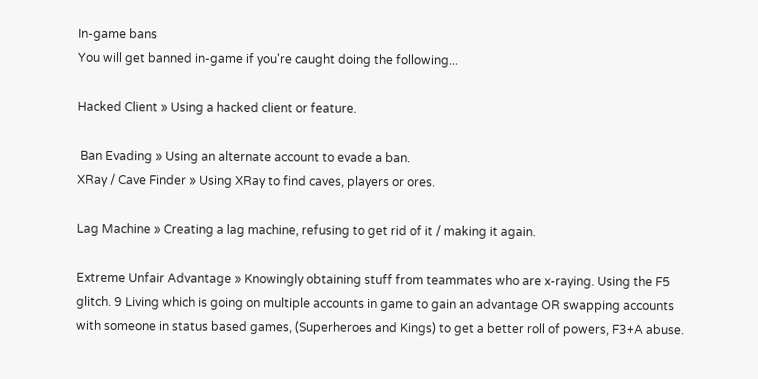In-game bans
You will get banned in-game if you're caught doing the following...

Hacked Client » Using a hacked client or feature.

 Ban Evading » Using an alternate account to evade a ban.
XRay / Cave Finder » Using XRay to find caves, players or ores.

Lag Machine » Creating a lag machine, refusing to get rid of it / making it again.

Extreme Unfair Advantage » Knowingly obtaining stuff from teammates who are x-raying. Using the F5 glitch. 9 Living which is going on multiple accounts in game to gain an advantage OR swapping accounts with someone in status based games, (Superheroes and Kings) to get a better roll of powers, F3+A abuse.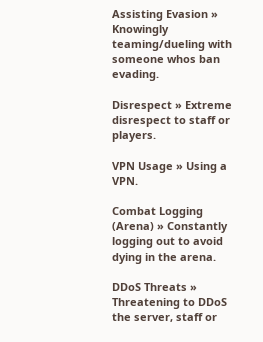Assisting Evasion » Knowingly teaming/dueling with someone whos ban evading.

Disrespect » Extreme disrespect to staff or players.

VPN Usage » Using a VPN.

Combat Logging (Arena) » Constantly logging out to avoid dying in the arena.

DDoS Threats » Threatening to DDoS the server, staff or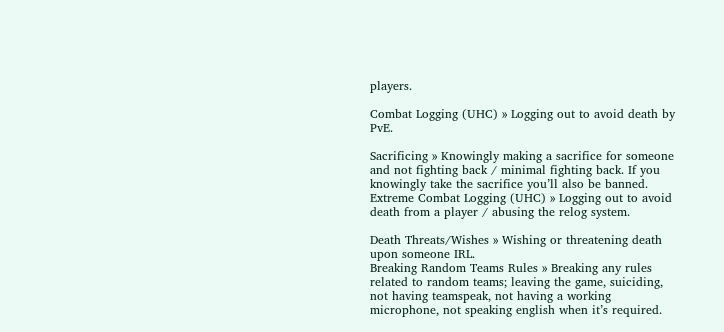players.

Combat Logging (UHC) » Logging out to avoid death by PvE.

Sacrificing » Knowingly making a sacrifice for someone and not fighting back / minimal fighting back. If you knowingly take the sacrifice you’ll also be banned.
Extreme Combat Logging (UHC) » Logging out to avoid death from a player / abusing the relog system.

Death Threats/Wishes » Wishing or threatening death upon someone IRL.
Breaking Random Teams Rules » Breaking any rules related to random teams; leaving the game, suiciding, not having teamspeak, not having a working microphone, not speaking english when it’s required.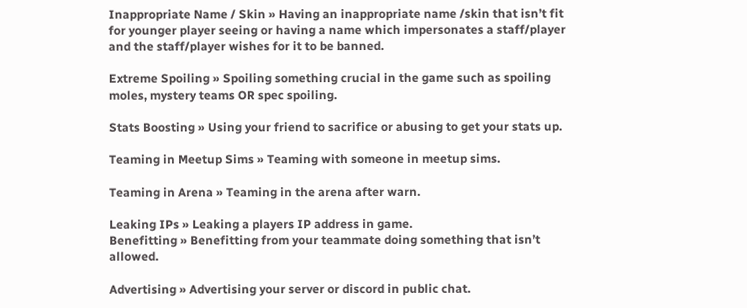Inappropriate Name / Skin » Having an inappropriate name /skin that isn’t fit for younger player seeing or having a name which impersonates a staff/player and the staff/player wishes for it to be banned.

Extreme Spoiling » Spoiling something crucial in the game such as spoiling moles, mystery teams OR spec spoiling.

Stats Boosting » Using your friend to sacrifice or abusing to get your stats up.

Teaming in Meetup Sims » Teaming with someone in meetup sims.

Teaming in Arena » Teaming in the arena after warn.

Leaking IPs » Leaking a players IP address in game.
Benefitting » Benefitting from your teammate doing something that isn’t allowed.

Advertising » Advertising your server or discord in public chat.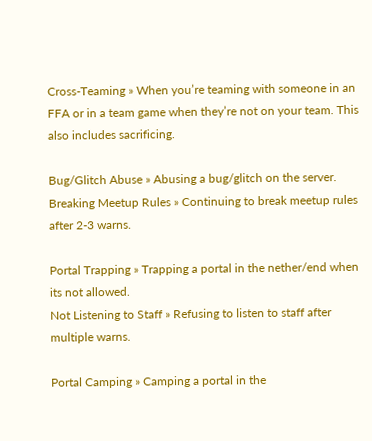Cross-Teaming » When you’re teaming with someone in an FFA or in a team game when they’re not on your team. This also includes sacrificing.

Bug/Glitch Abuse » Abusing a bug/glitch on the server.
Breaking Meetup Rules » Continuing to break meetup rules after 2-3 warns.

Portal Trapping » Trapping a portal in the nether/end when its not allowed.
Not Listening to Staff » Refusing to listen to staff after multiple warns.

Portal Camping » Camping a portal in the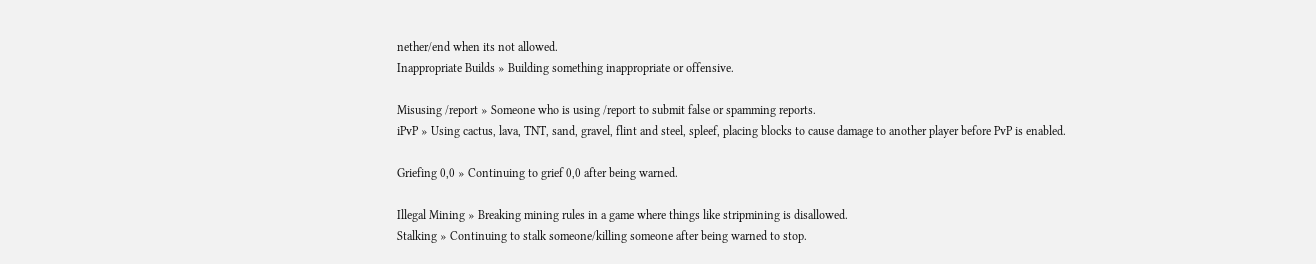nether/end when its not allowed.
Inappropriate Builds » Building something inappropriate or offensive.

Misusing /report » Someone who is using /report to submit false or spamming reports.
iPvP » Using cactus, lava, TNT, sand, gravel, flint and steel, spleef, placing blocks to cause damage to another player before PvP is enabled.

Griefing 0,0 » Continuing to grief 0,0 after being warned.

Illegal Mining » Breaking mining rules in a game where things like stripmining is disallowed.
Stalking » Continuing to stalk someone/killing someone after being warned to stop.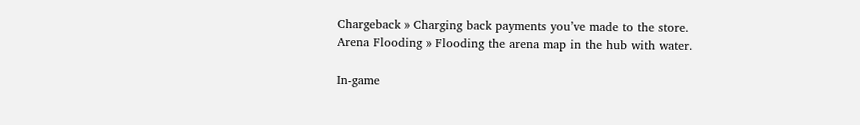Chargeback » Charging back payments you’ve made to the store.
Arena Flooding » Flooding the arena map in the hub with water.

In-game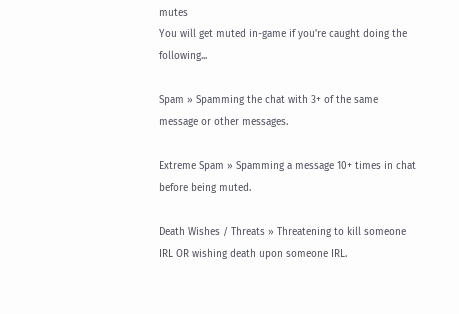mutes
You will get muted in-game if you're caught doing the following...

Spam » Spamming the chat with 3+ of the same message or other messages.

Extreme Spam » Spamming a message 10+ times in chat before being muted.

Death Wishes / Threats » Threatening to kill someone IRL OR wishing death upon someone IRL.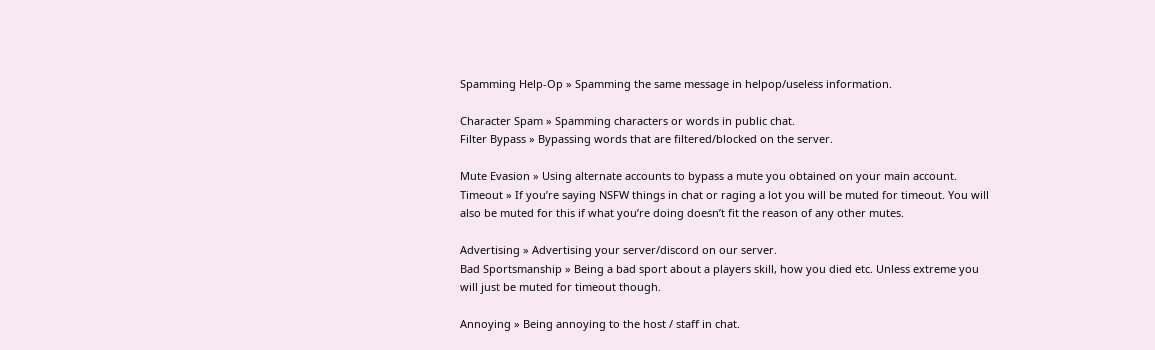Spamming Help-Op » Spamming the same message in helpop/useless information.

Character Spam » Spamming characters or words in public chat.
Filter Bypass » Bypassing words that are filtered/blocked on the server.

Mute Evasion » Using alternate accounts to bypass a mute you obtained on your main account.
Timeout » If you’re saying NSFW things in chat or raging a lot you will be muted for timeout. You will also be muted for this if what you’re doing doesn’t fit the reason of any other mutes.

Advertising » Advertising your server/discord on our server.
Bad Sportsmanship » Being a bad sport about a players skill, how you died etc. Unless extreme you will just be muted for timeout though.

Annoying » Being annoying to the host / staff in chat.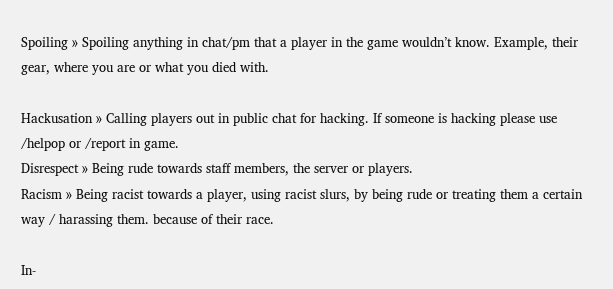Spoiling » Spoiling anything in chat/pm that a player in the game wouldn’t know. Example, their gear, where you are or what you died with.

Hackusation » Calling players out in public chat for hacking. If someone is hacking please use /helpop or /report in game.
Disrespect » Being rude towards staff members, the server or players.
Racism » Being racist towards a player, using racist slurs, by being rude or treating them a certain way / harassing them. because of their race.

In-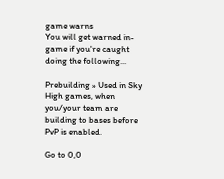game warns
You will get warned in-game if you're caught doing the following...

Prebuilding » Used in Sky High games, when you/your team are building to bases before PvP is enabled.

Go to 0,0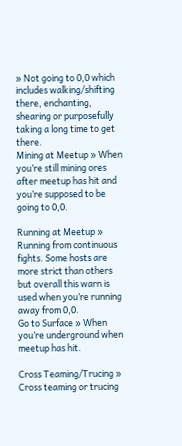» Not going to 0,0 which includes walking/shifting there, enchanting, shearing or purposefully taking a long time to get there.
Mining at Meetup » When you’re still mining ores after meetup has hit and you’re supposed to be going to 0,0.

Running at Meetup » Running from continuous fights. Some hosts are more strict than others but overall this warn is used when you’re running away from 0,0.
Go to Surface » When you’re underground when meetup has hit.

Cross Teaming/Trucing » Cross teaming or trucing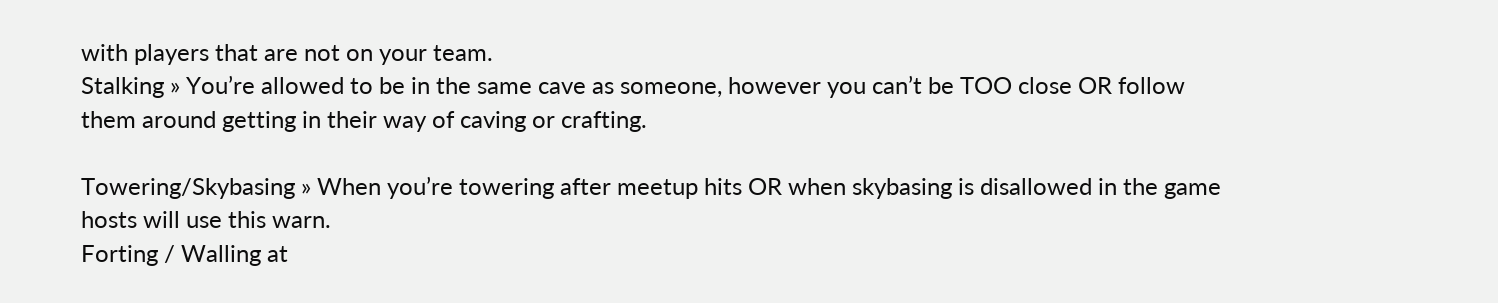with players that are not on your team.
Stalking » You’re allowed to be in the same cave as someone, however you can’t be TOO close OR follow them around getting in their way of caving or crafting.

Towering/Skybasing » When you’re towering after meetup hits OR when skybasing is disallowed in the game hosts will use this warn.
Forting / Walling at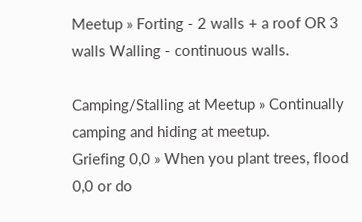Meetup » Forting - 2 walls + a roof OR 3 walls Walling - continuous walls.

Camping/Stalling at Meetup » Continually camping and hiding at meetup.
Griefing 0,0 » When you plant trees, flood 0,0 or do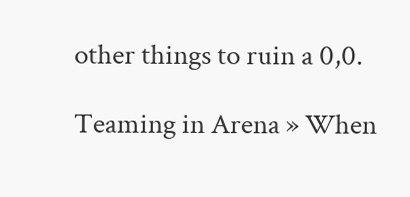other things to ruin a 0,0.

Teaming in Arena » When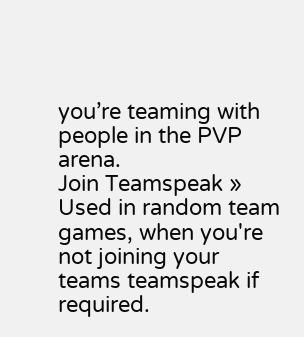you’re teaming with people in the PVP arena.
Join Teamspeak » Used in random team games, when you're not joining your teams teamspeak if required.